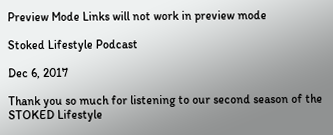Preview Mode Links will not work in preview mode

Stoked Lifestyle Podcast

Dec 6, 2017

Thank you so much for listening to our second season of the STOKED Lifestyle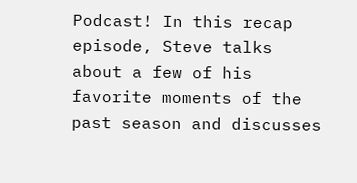Podcast! In this recap episode, Steve talks about a few of his favorite moments of the past season and discusses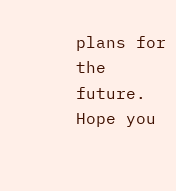plans for the future. Hope you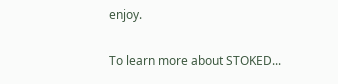enjoy.

To learn more about STOKED...